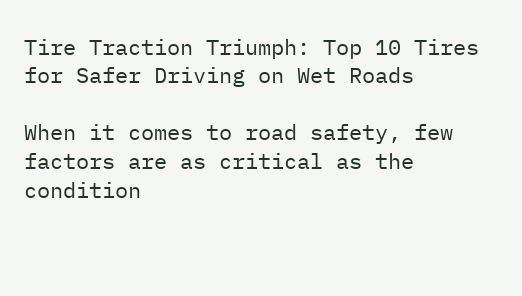Tire Traction Triumph: Top 10 Tires for Safer Driving on Wet Roads

When it comes to road safety, few factors are as critical as the condition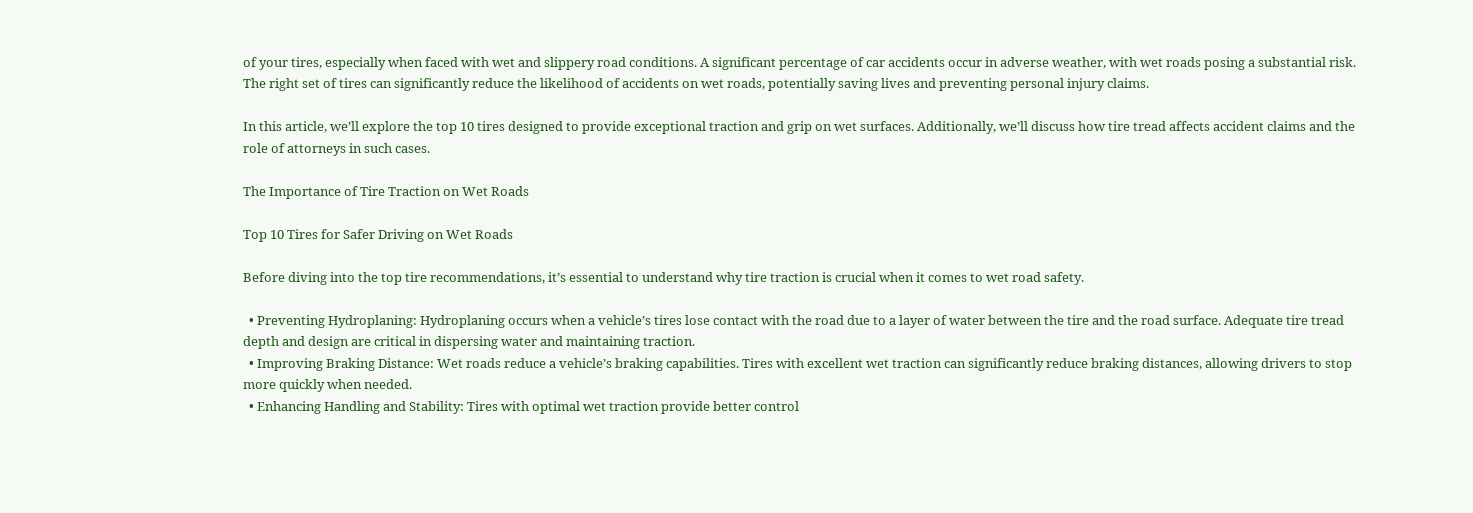of your tires, especially when faced with wet and slippery road conditions. A significant percentage of car accidents occur in adverse weather, with wet roads posing a substantial risk. The right set of tires can significantly reduce the likelihood of accidents on wet roads, potentially saving lives and preventing personal injury claims.

In this article, we’ll explore the top 10 tires designed to provide exceptional traction and grip on wet surfaces. Additionally, we’ll discuss how tire tread affects accident claims and the role of attorneys in such cases.

The Importance of Tire Traction on Wet Roads

Top 10 Tires for Safer Driving on Wet Roads

Before diving into the top tire recommendations, it’s essential to understand why tire traction is crucial when it comes to wet road safety.

  • Preventing Hydroplaning: Hydroplaning occurs when a vehicle’s tires lose contact with the road due to a layer of water between the tire and the road surface. Adequate tire tread depth and design are critical in dispersing water and maintaining traction.
  • Improving Braking Distance: Wet roads reduce a vehicle’s braking capabilities. Tires with excellent wet traction can significantly reduce braking distances, allowing drivers to stop more quickly when needed.
  • Enhancing Handling and Stability: Tires with optimal wet traction provide better control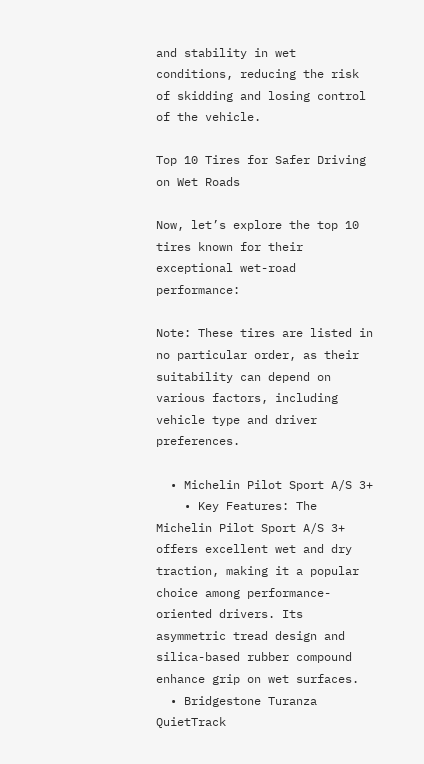and stability in wet conditions, reducing the risk of skidding and losing control of the vehicle.

Top 10 Tires for Safer Driving on Wet Roads

Now, let’s explore the top 10 tires known for their exceptional wet-road performance:

Note: These tires are listed in no particular order, as their suitability can depend on various factors, including vehicle type and driver preferences.

  • Michelin Pilot Sport A/S 3+
    • Key Features: The Michelin Pilot Sport A/S 3+ offers excellent wet and dry traction, making it a popular choice among performance-oriented drivers. Its asymmetric tread design and silica-based rubber compound enhance grip on wet surfaces.
  • Bridgestone Turanza QuietTrack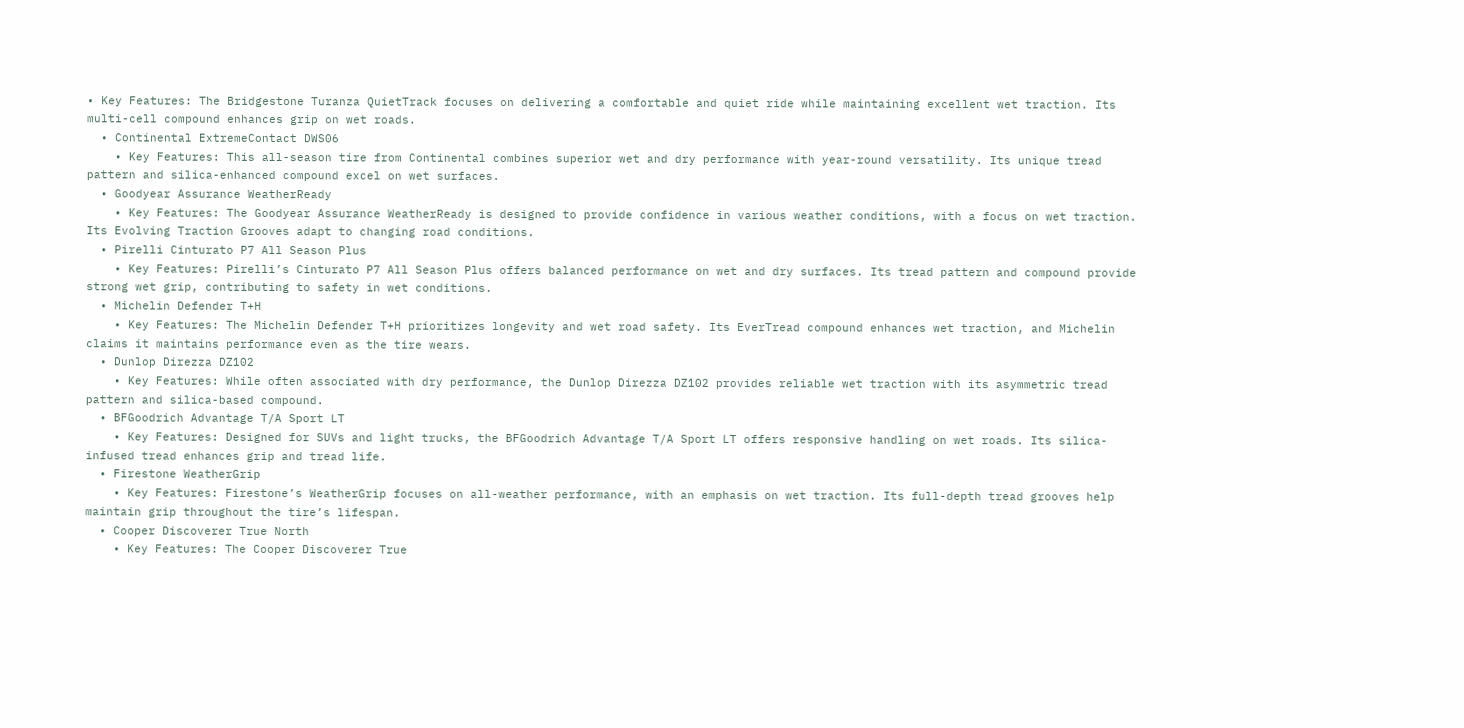• Key Features: The Bridgestone Turanza QuietTrack focuses on delivering a comfortable and quiet ride while maintaining excellent wet traction. Its multi-cell compound enhances grip on wet roads.
  • Continental ExtremeContact DWS06
    • Key Features: This all-season tire from Continental combines superior wet and dry performance with year-round versatility. Its unique tread pattern and silica-enhanced compound excel on wet surfaces.
  • Goodyear Assurance WeatherReady
    • Key Features: The Goodyear Assurance WeatherReady is designed to provide confidence in various weather conditions, with a focus on wet traction. Its Evolving Traction Grooves adapt to changing road conditions.
  • Pirelli Cinturato P7 All Season Plus
    • Key Features: Pirelli’s Cinturato P7 All Season Plus offers balanced performance on wet and dry surfaces. Its tread pattern and compound provide strong wet grip, contributing to safety in wet conditions.
  • Michelin Defender T+H
    • Key Features: The Michelin Defender T+H prioritizes longevity and wet road safety. Its EverTread compound enhances wet traction, and Michelin claims it maintains performance even as the tire wears.
  • Dunlop Direzza DZ102
    • Key Features: While often associated with dry performance, the Dunlop Direzza DZ102 provides reliable wet traction with its asymmetric tread pattern and silica-based compound.
  • BFGoodrich Advantage T/A Sport LT
    • Key Features: Designed for SUVs and light trucks, the BFGoodrich Advantage T/A Sport LT offers responsive handling on wet roads. Its silica-infused tread enhances grip and tread life.
  • Firestone WeatherGrip
    • Key Features: Firestone’s WeatherGrip focuses on all-weather performance, with an emphasis on wet traction. Its full-depth tread grooves help maintain grip throughout the tire’s lifespan.
  • Cooper Discoverer True North
    • Key Features: The Cooper Discoverer True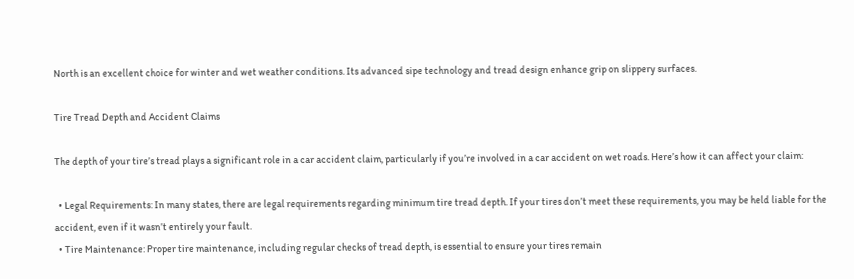North is an excellent choice for winter and wet weather conditions. Its advanced sipe technology and tread design enhance grip on slippery surfaces.

Tire Tread Depth and Accident Claims

The depth of your tire’s tread plays a significant role in a car accident claim, particularly if you’re involved in a car accident on wet roads. Here’s how it can affect your claim:

  • Legal Requirements: In many states, there are legal requirements regarding minimum tire tread depth. If your tires don’t meet these requirements, you may be held liable for the accident, even if it wasn’t entirely your fault.
  • Tire Maintenance: Proper tire maintenance, including regular checks of tread depth, is essential to ensure your tires remain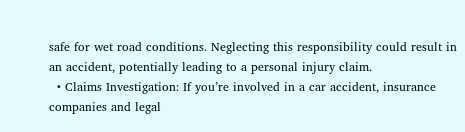safe for wet road conditions. Neglecting this responsibility could result in an accident, potentially leading to a personal injury claim.
  • Claims Investigation: If you’re involved in a car accident, insurance companies and legal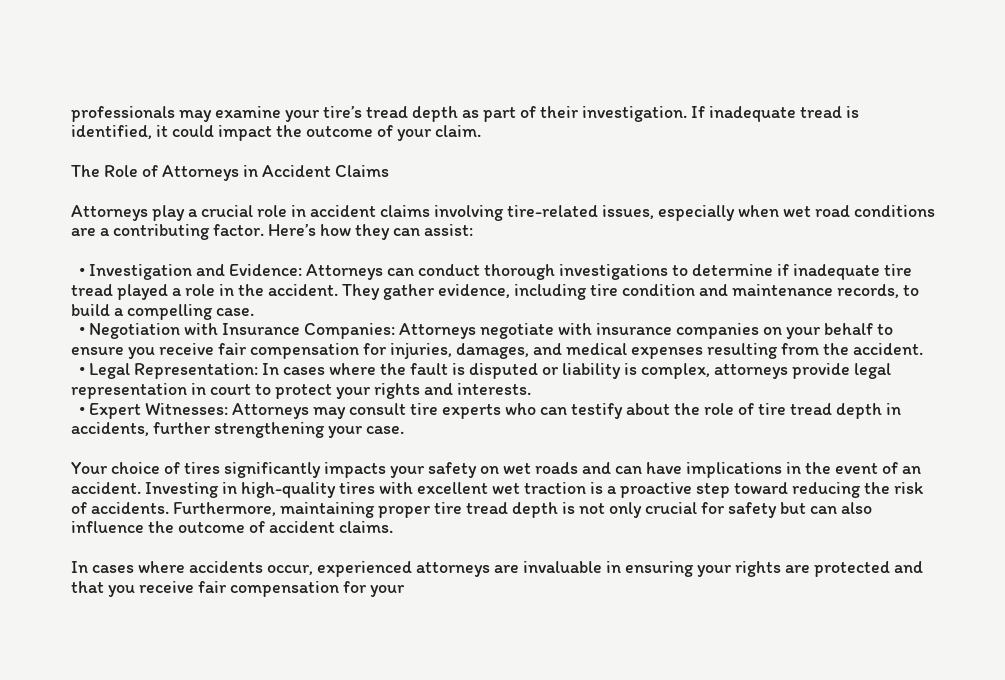professionals may examine your tire’s tread depth as part of their investigation. If inadequate tread is identified, it could impact the outcome of your claim.

The Role of Attorneys in Accident Claims

Attorneys play a crucial role in accident claims involving tire-related issues, especially when wet road conditions are a contributing factor. Here’s how they can assist:

  • Investigation and Evidence: Attorneys can conduct thorough investigations to determine if inadequate tire tread played a role in the accident. They gather evidence, including tire condition and maintenance records, to build a compelling case.
  • Negotiation with Insurance Companies: Attorneys negotiate with insurance companies on your behalf to ensure you receive fair compensation for injuries, damages, and medical expenses resulting from the accident.
  • Legal Representation: In cases where the fault is disputed or liability is complex, attorneys provide legal representation in court to protect your rights and interests.
  • Expert Witnesses: Attorneys may consult tire experts who can testify about the role of tire tread depth in accidents, further strengthening your case.

Your choice of tires significantly impacts your safety on wet roads and can have implications in the event of an accident. Investing in high-quality tires with excellent wet traction is a proactive step toward reducing the risk of accidents. Furthermore, maintaining proper tire tread depth is not only crucial for safety but can also influence the outcome of accident claims.

In cases where accidents occur, experienced attorneys are invaluable in ensuring your rights are protected and that you receive fair compensation for your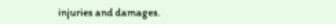injuries and damages.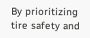By prioritizing tire safety and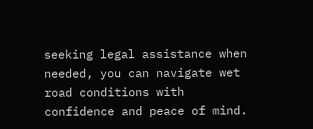seeking legal assistance when needed, you can navigate wet road conditions with confidence and peace of mind.